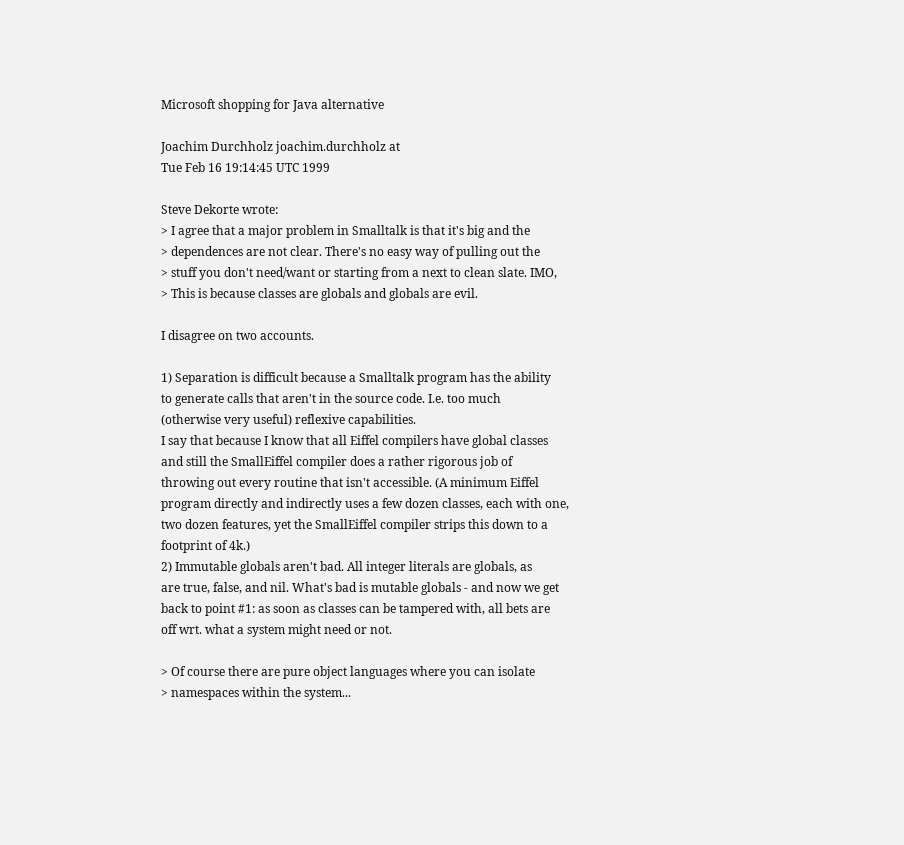Microsoft shopping for Java alternative

Joachim Durchholz joachim.durchholz at
Tue Feb 16 19:14:45 UTC 1999

Steve Dekorte wrote:
> I agree that a major problem in Smalltalk is that it's big and the
> dependences are not clear. There's no easy way of pulling out the
> stuff you don't need/want or starting from a next to clean slate. IMO,
> This is because classes are globals and globals are evil.

I disagree on two accounts.

1) Separation is difficult because a Smalltalk program has the ability
to generate calls that aren't in the source code. I.e. too much
(otherwise very useful) reflexive capabilities.
I say that because I know that all Eiffel compilers have global classes
and still the SmallEiffel compiler does a rather rigorous job of
throwing out every routine that isn't accessible. (A minimum Eiffel
program directly and indirectly uses a few dozen classes, each with one,
two dozen features, yet the SmallEiffel compiler strips this down to a
footprint of 4k.)
2) Immutable globals aren't bad. All integer literals are globals, as
are true, false, and nil. What's bad is mutable globals - and now we get
back to point #1: as soon as classes can be tampered with, all bets are
off wrt. what a system might need or not.

> Of course there are pure object languages where you can isolate
> namespaces within the system...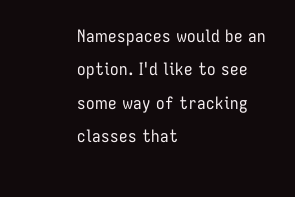Namespaces would be an option. I'd like to see some way of tracking
classes that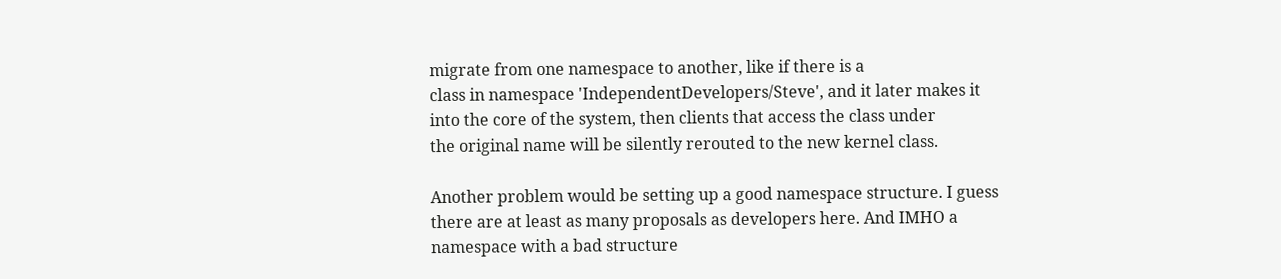migrate from one namespace to another, like if there is a
class in namespace 'IndependentDevelopers/Steve', and it later makes it
into the core of the system, then clients that access the class under
the original name will be silently rerouted to the new kernel class.

Another problem would be setting up a good namespace structure. I guess
there are at least as many proposals as developers here. And IMHO a
namespace with a bad structure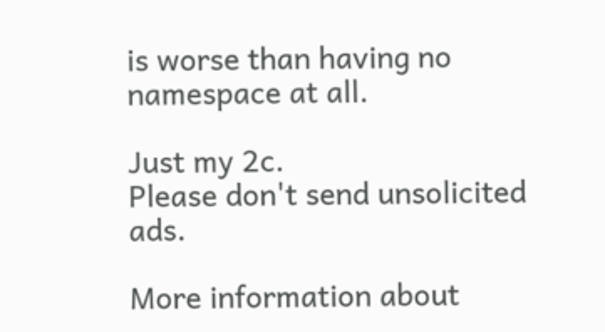is worse than having no namespace at all.

Just my 2c.
Please don't send unsolicited ads.

More information about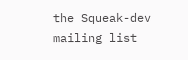the Squeak-dev mailing list